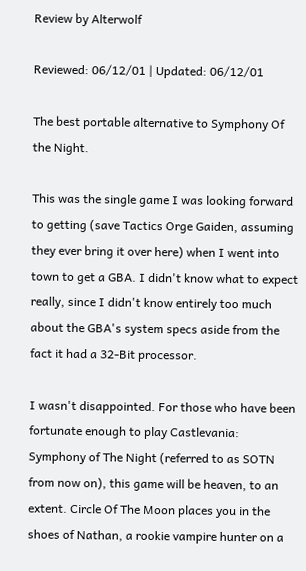Review by Alterwolf

Reviewed: 06/12/01 | Updated: 06/12/01

The best portable alternative to Symphony Of the Night.

This was the single game I was looking forward to getting (save Tactics Orge Gaiden, assuming they ever bring it over here) when I went into town to get a GBA. I didn't know what to expect really, since I didn't know entirely too much about the GBA's system specs aside from the fact it had a 32-Bit processor.

I wasn't disappointed. For those who have been fortunate enough to play Castlevania: Symphony of The Night (referred to as SOTN from now on), this game will be heaven, to an extent. Circle Of The Moon places you in the shoes of Nathan, a rookie vampire hunter on a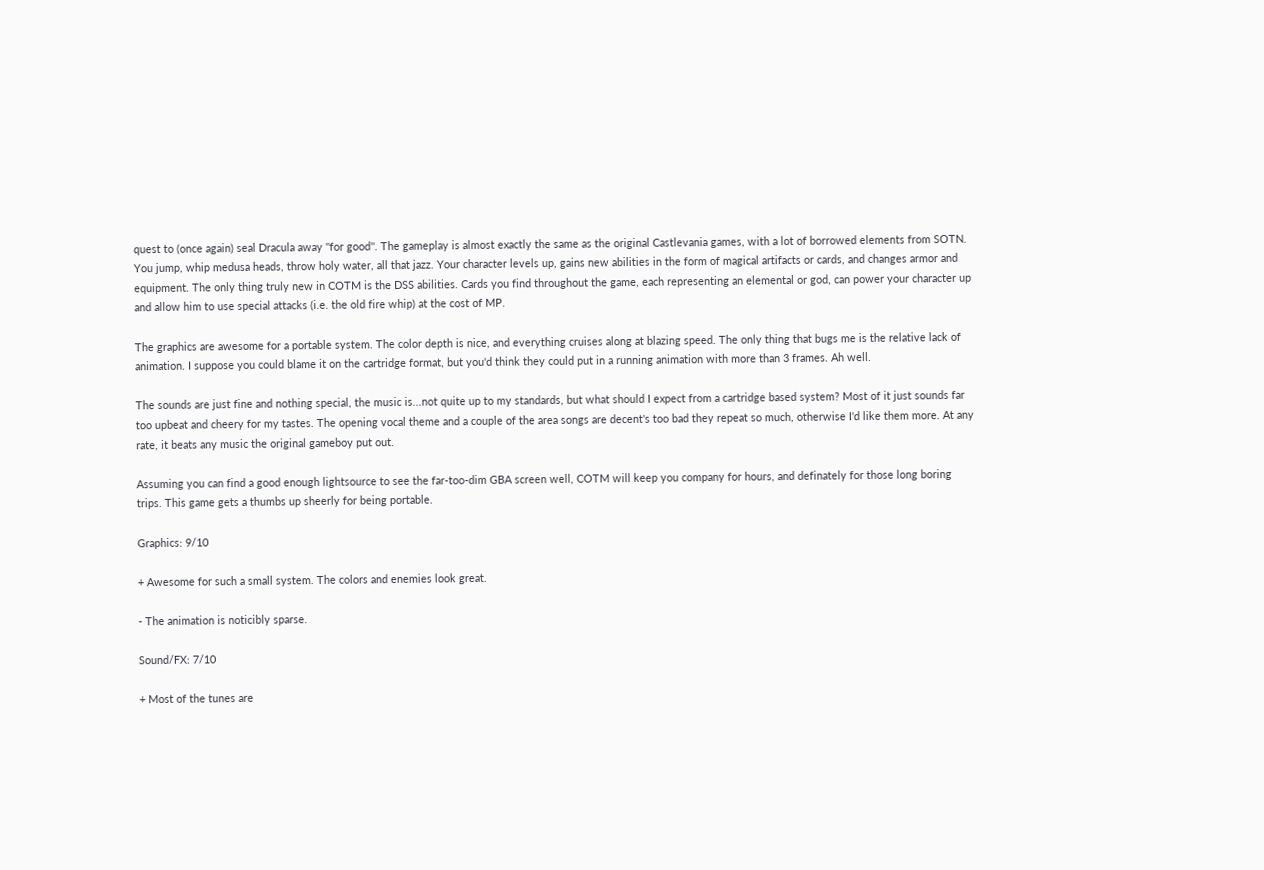quest to (once again) seal Dracula away ''for good''. The gameplay is almost exactly the same as the original Castlevania games, with a lot of borrowed elements from SOTN. You jump, whip medusa heads, throw holy water, all that jazz. Your character levels up, gains new abilities in the form of magical artifacts or cards, and changes armor and equipment. The only thing truly new in COTM is the DSS abilities. Cards you find throughout the game, each representing an elemental or god, can power your character up and allow him to use special attacks (i.e. the old fire whip) at the cost of MP.

The graphics are awesome for a portable system. The color depth is nice, and everything cruises along at blazing speed. The only thing that bugs me is the relative lack of animation. I suppose you could blame it on the cartridge format, but you'd think they could put in a running animation with more than 3 frames. Ah well.

The sounds are just fine and nothing special, the music is...not quite up to my standards, but what should I expect from a cartridge based system? Most of it just sounds far too upbeat and cheery for my tastes. The opening vocal theme and a couple of the area songs are decent's too bad they repeat so much, otherwise I'd like them more. At any rate, it beats any music the original gameboy put out.

Assuming you can find a good enough lightsource to see the far-too-dim GBA screen well, COTM will keep you company for hours, and definately for those long boring trips. This game gets a thumbs up sheerly for being portable.

Graphics: 9/10

+ Awesome for such a small system. The colors and enemies look great.

- The animation is noticibly sparse.

Sound/FX: 7/10

+ Most of the tunes are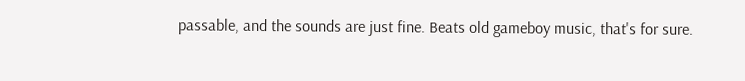passable, and the sounds are just fine. Beats old gameboy music, that's for sure.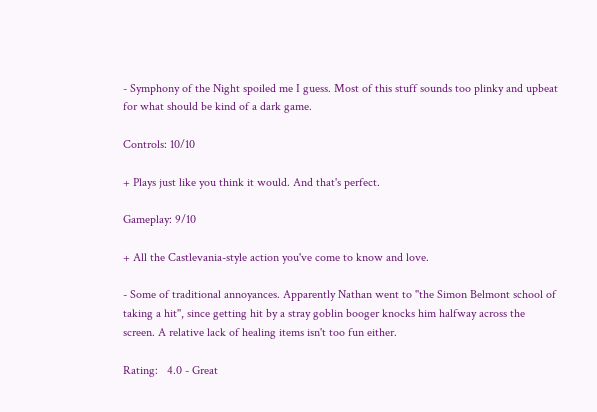- Symphony of the Night spoiled me I guess. Most of this stuff sounds too plinky and upbeat for what should be kind of a dark game.

Controls: 10/10

+ Plays just like you think it would. And that's perfect.

Gameplay: 9/10

+ All the Castlevania-style action you've come to know and love.

- Some of traditional annoyances. Apparently Nathan went to ''the Simon Belmont school of taking a hit'', since getting hit by a stray goblin booger knocks him halfway across the screen. A relative lack of healing items isn't too fun either.

Rating:   4.0 - Great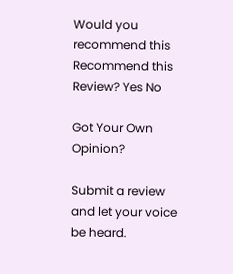Would you recommend this
Recommend this
Review? Yes No

Got Your Own Opinion?

Submit a review and let your voice be heard.